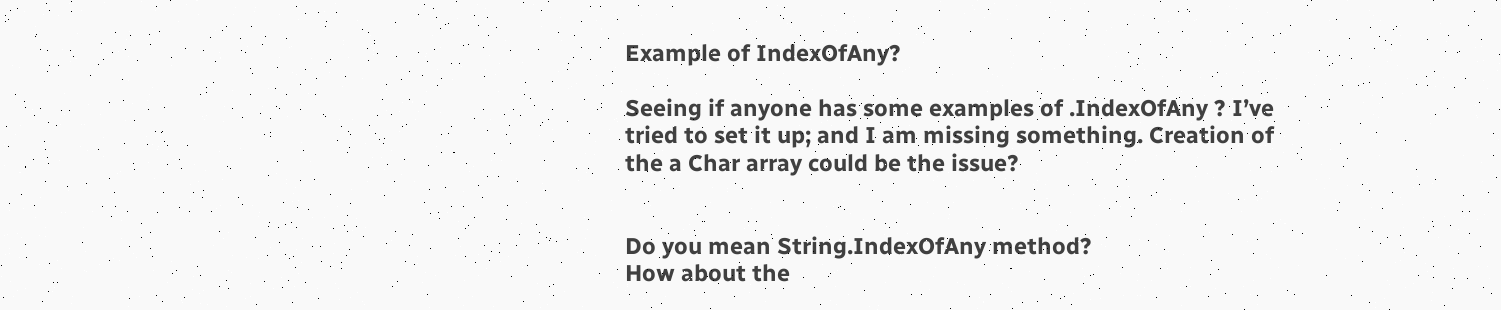Example of IndexOfAny?

Seeing if anyone has some examples of .IndexOfAny ? I’ve tried to set it up; and I am missing something. Creation of the a Char array could be the issue?


Do you mean String.IndexOfAny method?
How about the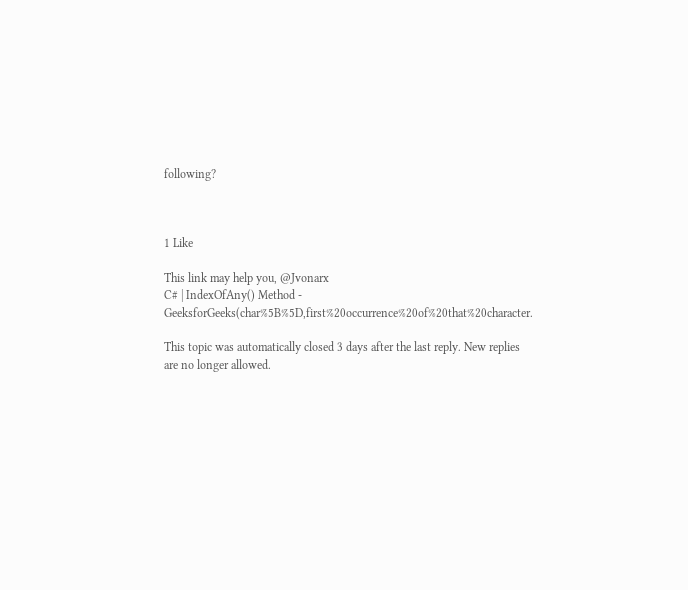following?



1 Like

This link may help you, @Jvonarx
C# | IndexOfAny() Method - GeeksforGeeks(char%5B%5D,first%20occurrence%20of%20that%20character.

This topic was automatically closed 3 days after the last reply. New replies are no longer allowed.